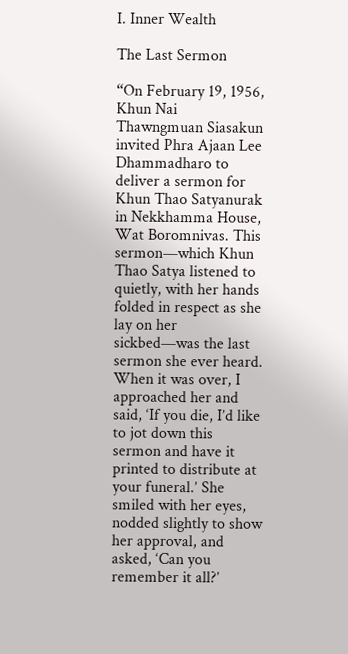I. Inner Wealth

The Last Sermon

“On February 19, 1956, Khun Nai Thawngmuan Siasakun invited Phra Ajaan Lee Dhammadharo to deliver a sermon for Khun Thao Satyanurak in Nekkhamma House, Wat Boromnivas. This sermon—which Khun Thao Satya listened to quietly, with her hands folded in respect as she lay on her sickbed—was the last sermon she ever heard. When it was over, I approached her and said, ‘If you die, I’d like to jot down this sermon and have it printed to distribute at your funeral.’ She smiled with her eyes, nodded slightly to show her approval, and asked, ‘Can you remember it all?’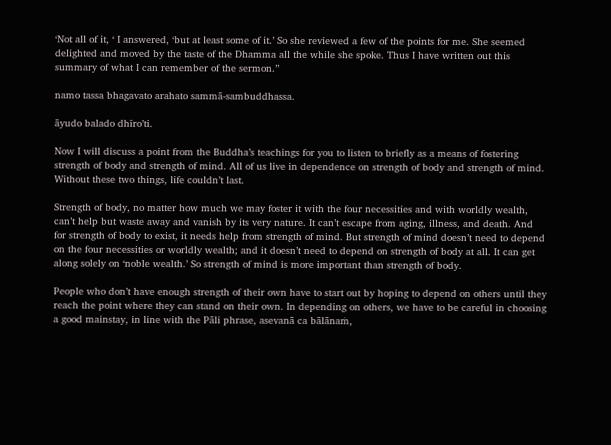‘Not all of it, ‘ I answered, ‘but at least some of it.’ So she reviewed a few of the points for me. She seemed delighted and moved by the taste of the Dhamma all the while she spoke. Thus I have written out this summary of what I can remember of the sermon.”

namo tassa bhagavato arahato sammā-sambuddhassa.

āyudo balado dhīro’ti.

Now I will discuss a point from the Buddha’s teachings for you to listen to briefly as a means of fostering strength of body and strength of mind. All of us live in dependence on strength of body and strength of mind. Without these two things, life couldn’t last.

Strength of body, no matter how much we may foster it with the four necessities and with worldly wealth, can’t help but waste away and vanish by its very nature. It can’t escape from aging, illness, and death. And for strength of body to exist, it needs help from strength of mind. But strength of mind doesn’t need to depend on the four necessities or worldly wealth; and it doesn’t need to depend on strength of body at all. It can get along solely on ‘noble wealth.’ So strength of mind is more important than strength of body.

People who don’t have enough strength of their own have to start out by hoping to depend on others until they reach the point where they can stand on their own. In depending on others, we have to be careful in choosing a good mainstay, in line with the Pāli phrase, asevanā ca bālānaṁ,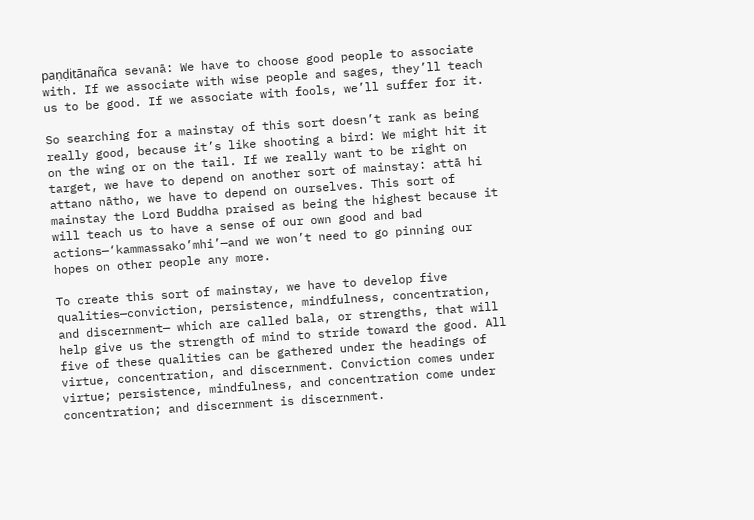paṇḍitānañca sevanā: We have to choose good people to associate with. If we associate with wise people and sages, they’ll teach us to be good. If we associate with fools, we’ll suffer for it.

So searching for a mainstay of this sort doesn’t rank as being really good, because it’s like shooting a bird: We might hit it on the wing or on the tail. If we really want to be right on target, we have to depend on another sort of mainstay: attā hi attano nātho, we have to depend on ourselves. This sort of mainstay the Lord Buddha praised as being the highest because it will teach us to have a sense of our own good and bad actions—‘kammassako’mhi’—and we won’t need to go pinning our hopes on other people any more.

To create this sort of mainstay, we have to develop five qualities—conviction, persistence, mindfulness, concentration, and discernment— which are called bala, or strengths, that will help give us the strength of mind to stride toward the good. All five of these qualities can be gathered under the headings of virtue, concentration, and discernment. Conviction comes under virtue; persistence, mindfulness, and concentration come under concentration; and discernment is discernment.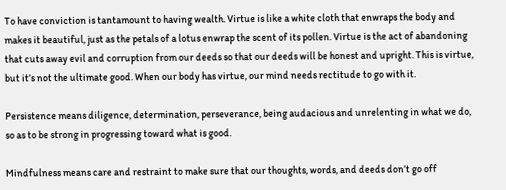To have conviction is tantamount to having wealth. Virtue is like a white cloth that enwraps the body and makes it beautiful, just as the petals of a lotus enwrap the scent of its pollen. Virtue is the act of abandoning that cuts away evil and corruption from our deeds so that our deeds will be honest and upright. This is virtue, but it’s not the ultimate good. When our body has virtue, our mind needs rectitude to go with it.

Persistence means diligence, determination, perseverance, being audacious and unrelenting in what we do, so as to be strong in progressing toward what is good.

Mindfulness means care and restraint to make sure that our thoughts, words, and deeds don’t go off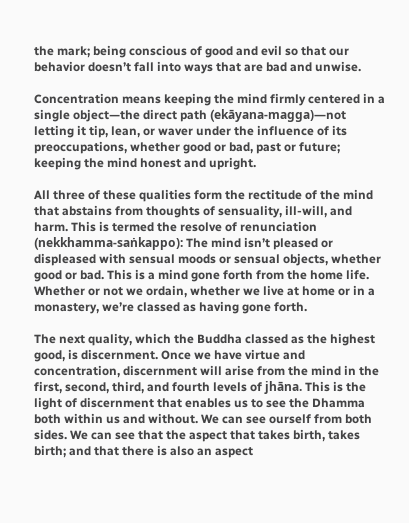the mark; being conscious of good and evil so that our behavior doesn’t fall into ways that are bad and unwise.

Concentration means keeping the mind firmly centered in a single object—the direct path (ekāyana-magga)—not letting it tip, lean, or waver under the influence of its preoccupations, whether good or bad, past or future; keeping the mind honest and upright.

All three of these qualities form the rectitude of the mind that abstains from thoughts of sensuality, ill-will, and harm. This is termed the resolve of renunciation (nekkhamma-saṅkappo): The mind isn’t pleased or displeased with sensual moods or sensual objects, whether good or bad. This is a mind gone forth from the home life. Whether or not we ordain, whether we live at home or in a monastery, we’re classed as having gone forth.

The next quality, which the Buddha classed as the highest good, is discernment. Once we have virtue and concentration, discernment will arise from the mind in the first, second, third, and fourth levels of jhāna. This is the light of discernment that enables us to see the Dhamma both within us and without. We can see ourself from both sides. We can see that the aspect that takes birth, takes birth; and that there is also an aspect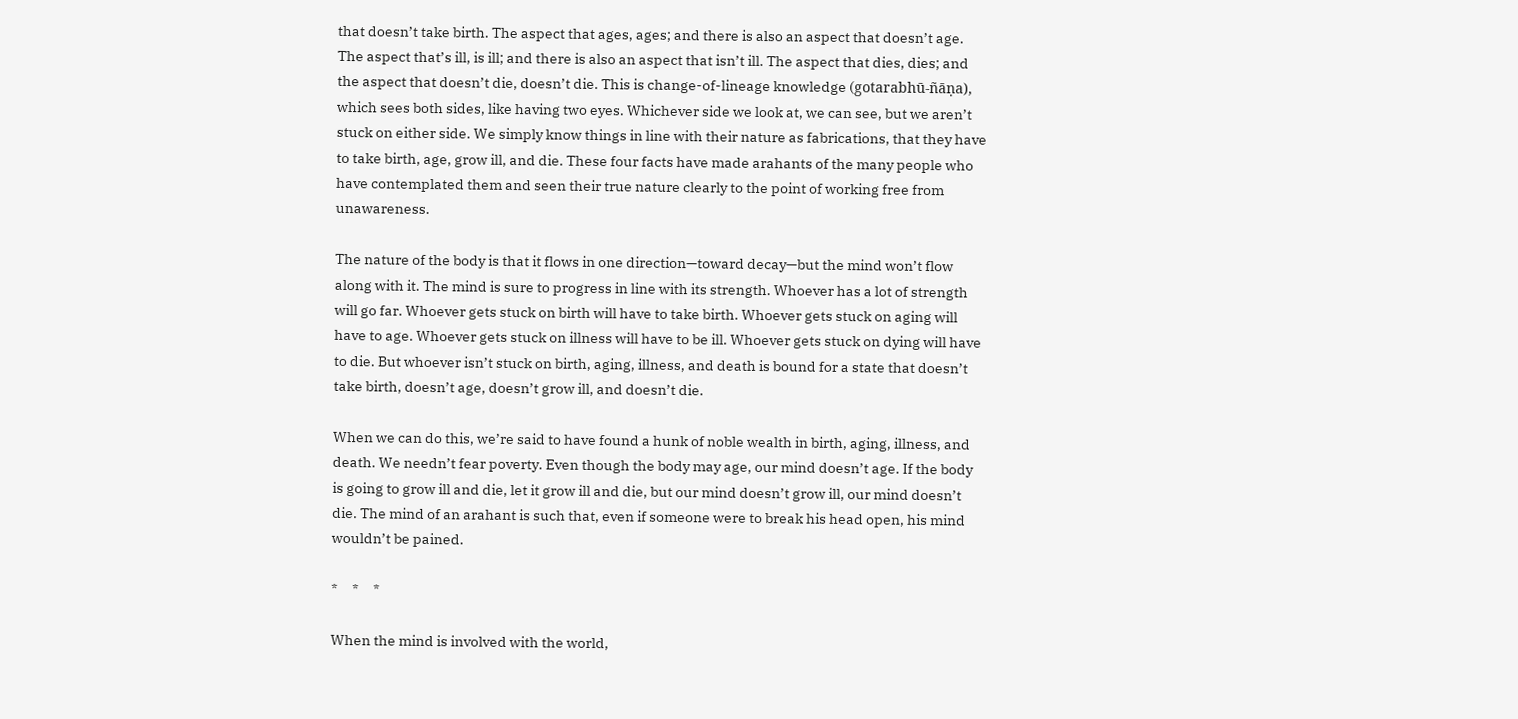that doesn’t take birth. The aspect that ages, ages; and there is also an aspect that doesn’t age. The aspect that’s ill, is ill; and there is also an aspect that isn’t ill. The aspect that dies, dies; and the aspect that doesn’t die, doesn’t die. This is change-of-lineage knowledge (gotarabhū-ñāṇa), which sees both sides, like having two eyes. Whichever side we look at, we can see, but we aren’t stuck on either side. We simply know things in line with their nature as fabrications, that they have to take birth, age, grow ill, and die. These four facts have made arahants of the many people who have contemplated them and seen their true nature clearly to the point of working free from unawareness.

The nature of the body is that it flows in one direction—toward decay—but the mind won’t flow along with it. The mind is sure to progress in line with its strength. Whoever has a lot of strength will go far. Whoever gets stuck on birth will have to take birth. Whoever gets stuck on aging will have to age. Whoever gets stuck on illness will have to be ill. Whoever gets stuck on dying will have to die. But whoever isn’t stuck on birth, aging, illness, and death is bound for a state that doesn’t take birth, doesn’t age, doesn’t grow ill, and doesn’t die.

When we can do this, we’re said to have found a hunk of noble wealth in birth, aging, illness, and death. We needn’t fear poverty. Even though the body may age, our mind doesn’t age. If the body is going to grow ill and die, let it grow ill and die, but our mind doesn’t grow ill, our mind doesn’t die. The mind of an arahant is such that, even if someone were to break his head open, his mind wouldn’t be pained.

*     *     *

When the mind is involved with the world,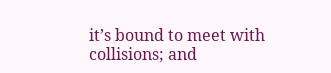it’s bound to meet with collisions; and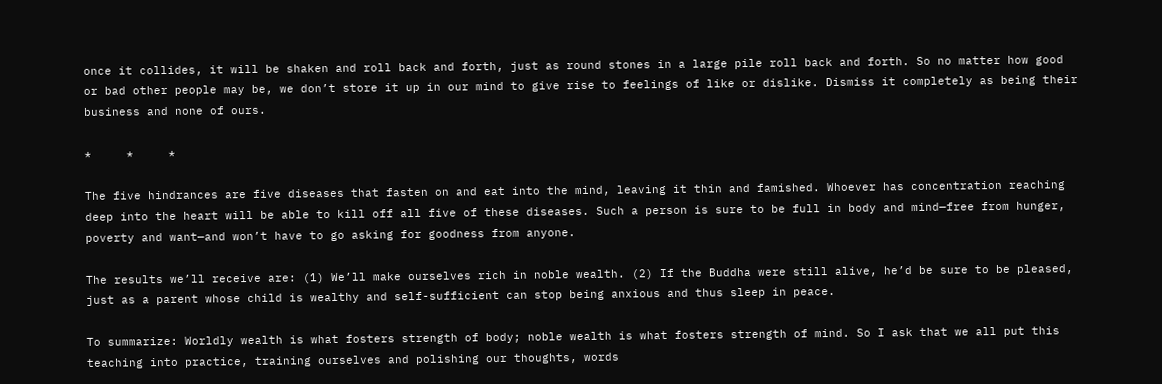once it collides, it will be shaken and roll back and forth, just as round stones in a large pile roll back and forth. So no matter how good or bad other people may be, we don’t store it up in our mind to give rise to feelings of like or dislike. Dismiss it completely as being their business and none of ours.

*     *     *

The five hindrances are five diseases that fasten on and eat into the mind, leaving it thin and famished. Whoever has concentration reaching deep into the heart will be able to kill off all five of these diseases. Such a person is sure to be full in body and mind—free from hunger, poverty and want—and won’t have to go asking for goodness from anyone.

The results we’ll receive are: (1) We’ll make ourselves rich in noble wealth. (2) If the Buddha were still alive, he’d be sure to be pleased, just as a parent whose child is wealthy and self-sufficient can stop being anxious and thus sleep in peace.

To summarize: Worldly wealth is what fosters strength of body; noble wealth is what fosters strength of mind. So I ask that we all put this teaching into practice, training ourselves and polishing our thoughts, words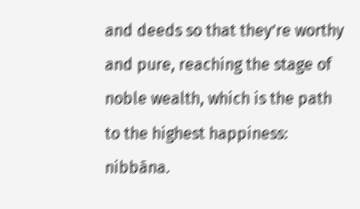and deeds so that they’re worthy and pure, reaching the stage of noble wealth, which is the path to the highest happiness: nibbāna.